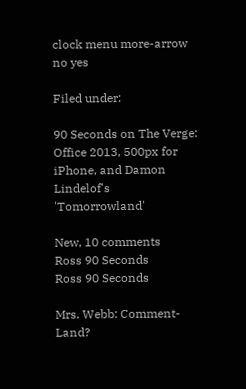clock menu more-arrow no yes

Filed under:

90 Seconds on The Verge: Office 2013, 500px for iPhone, and Damon Lindelof's 'Tomorrowland'

New, 10 comments
Ross 90 Seconds
Ross 90 Seconds

Mrs. Webb: Comment-Land?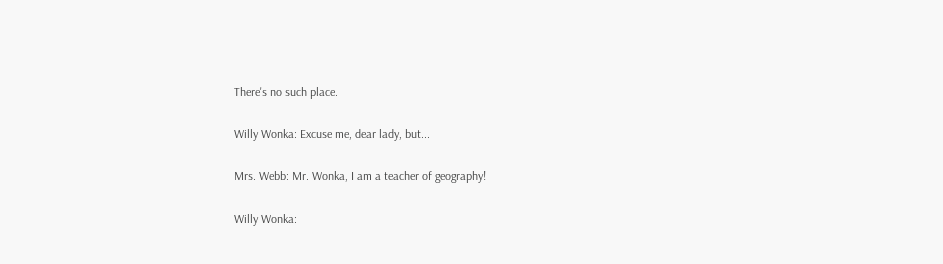There's no such place.

Willy Wonka: Excuse me, dear lady, but...

Mrs. Webb: Mr. Wonka, I am a teacher of geography!

Willy Wonka: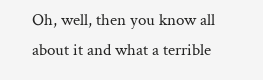Oh, well, then you know all about it and what a terrible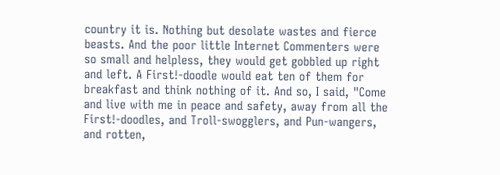country it is. Nothing but desolate wastes and fierce beasts. And the poor little Internet Commenters were so small and helpless, they would get gobbled up right and left. A First!-doodle would eat ten of them for breakfast and think nothing of it. And so, I said, "Come and live with me in peace and safety, away from all the First!-doodles, and Troll-swogglers, and Pun-wangers, and rotten,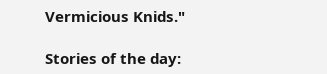Vermicious Knids."

Stories of the day: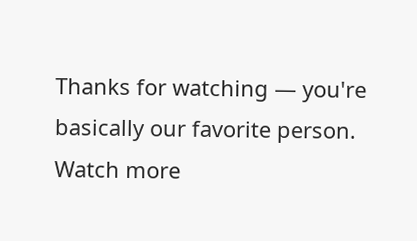Thanks for watching — you're basically our favorite person. Watch more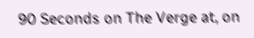90 Seconds on The Verge at, on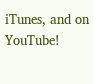iTunes, and on YouTube!